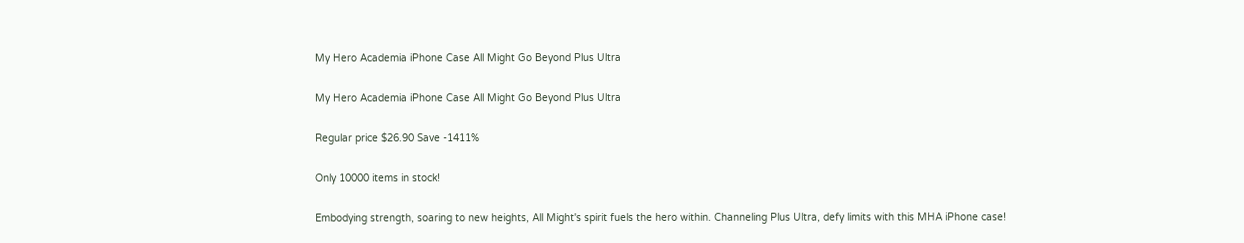My Hero Academia iPhone Case All Might Go Beyond Plus Ultra

My Hero Academia iPhone Case All Might Go Beyond Plus Ultra

Regular price $26.90 Save -1411%

Only 10000 items in stock!

Embodying strength, soaring to new heights, All Might's spirit fuels the hero within. Channeling Plus Ultra, defy limits with this MHA iPhone case!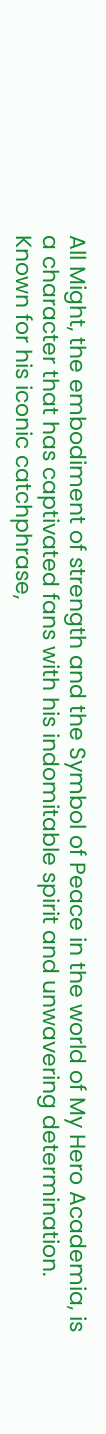All Might, the embodiment of strength and the Symbol of Peace in the world of My Hero Academia, is a character that has captivated fans with his indomitable spirit and unwavering determination. Known for his iconic catchphrase,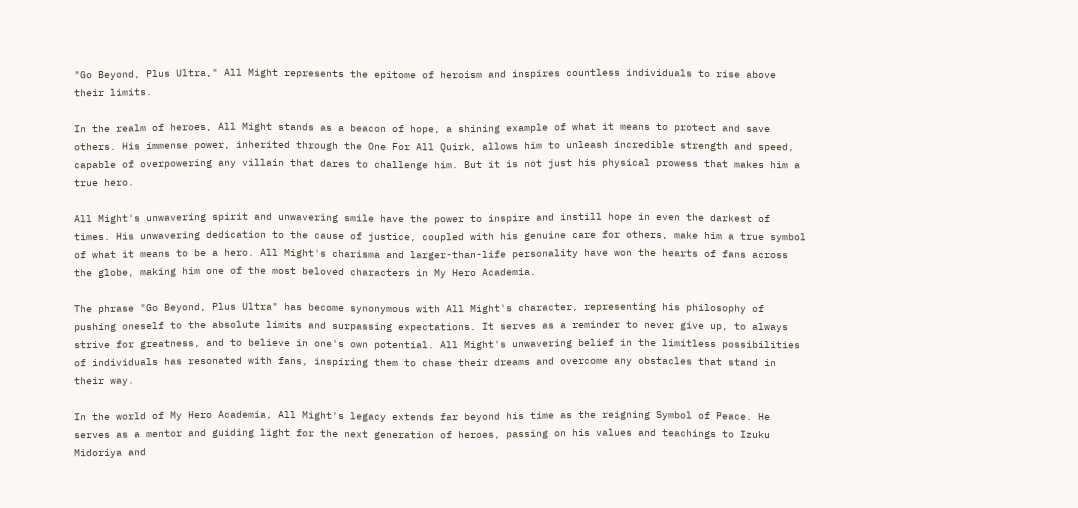"Go Beyond, Plus Ultra," All Might represents the epitome of heroism and inspires countless individuals to rise above their limits.

In the realm of heroes, All Might stands as a beacon of hope, a shining example of what it means to protect and save others. His immense power, inherited through the One For All Quirk, allows him to unleash incredible strength and speed, capable of overpowering any villain that dares to challenge him. But it is not just his physical prowess that makes him a true hero.

All Might's unwavering spirit and unwavering smile have the power to inspire and instill hope in even the darkest of times. His unwavering dedication to the cause of justice, coupled with his genuine care for others, make him a true symbol of what it means to be a hero. All Might's charisma and larger-than-life personality have won the hearts of fans across the globe, making him one of the most beloved characters in My Hero Academia.

The phrase "Go Beyond, Plus Ultra" has become synonymous with All Might's character, representing his philosophy of pushing oneself to the absolute limits and surpassing expectations. It serves as a reminder to never give up, to always strive for greatness, and to believe in one's own potential. All Might's unwavering belief in the limitless possibilities of individuals has resonated with fans, inspiring them to chase their dreams and overcome any obstacles that stand in their way.

In the world of My Hero Academia, All Might's legacy extends far beyond his time as the reigning Symbol of Peace. He serves as a mentor and guiding light for the next generation of heroes, passing on his values and teachings to Izuku Midoriya and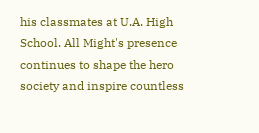his classmates at U.A. High School. All Might's presence continues to shape the hero society and inspire countless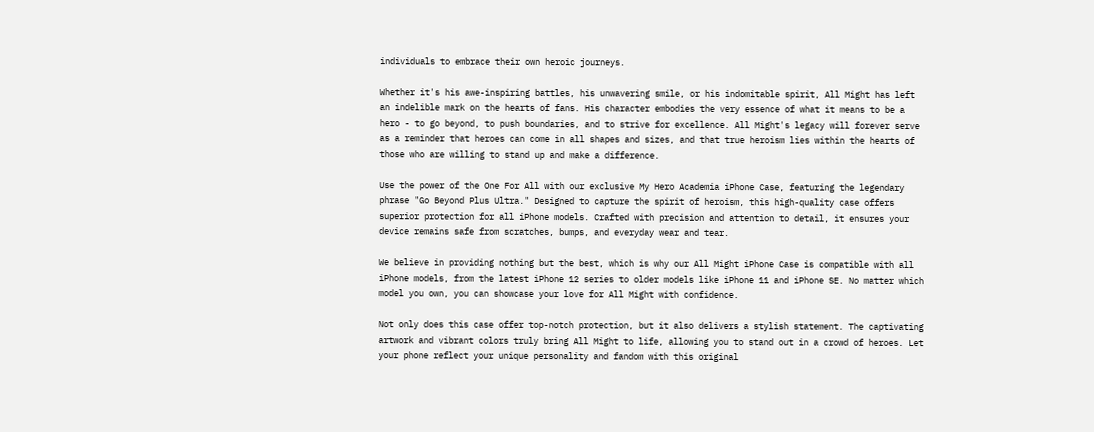individuals to embrace their own heroic journeys.

Whether it's his awe-inspiring battles, his unwavering smile, or his indomitable spirit, All Might has left an indelible mark on the hearts of fans. His character embodies the very essence of what it means to be a hero - to go beyond, to push boundaries, and to strive for excellence. All Might's legacy will forever serve as a reminder that heroes can come in all shapes and sizes, and that true heroism lies within the hearts of those who are willing to stand up and make a difference.

Use the power of the One For All with our exclusive My Hero Academia iPhone Case, featuring the legendary phrase "Go Beyond Plus Ultra." Designed to capture the spirit of heroism, this high-quality case offers superior protection for all iPhone models. Crafted with precision and attention to detail, it ensures your device remains safe from scratches, bumps, and everyday wear and tear.

We believe in providing nothing but the best, which is why our All Might iPhone Case is compatible with all iPhone models, from the latest iPhone 12 series to older models like iPhone 11 and iPhone SE. No matter which model you own, you can showcase your love for All Might with confidence.

Not only does this case offer top-notch protection, but it also delivers a stylish statement. The captivating artwork and vibrant colors truly bring All Might to life, allowing you to stand out in a crowd of heroes. Let your phone reflect your unique personality and fandom with this original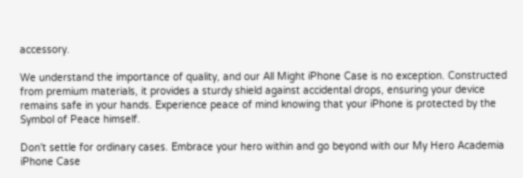accessory.

We understand the importance of quality, and our All Might iPhone Case is no exception. Constructed from premium materials, it provides a sturdy shield against accidental drops, ensuring your device remains safe in your hands. Experience peace of mind knowing that your iPhone is protected by the Symbol of Peace himself.

Don't settle for ordinary cases. Embrace your hero within and go beyond with our My Hero Academia iPhone Case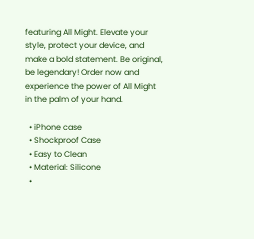featuring All Might. Elevate your style, protect your device, and make a bold statement. Be original, be legendary! Order now and experience the power of All Might in the palm of your hand.

  • iPhone case
  • Shockproof Case
  • Easy to Clean
  • Material: Silicone
  •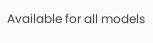Available for all models